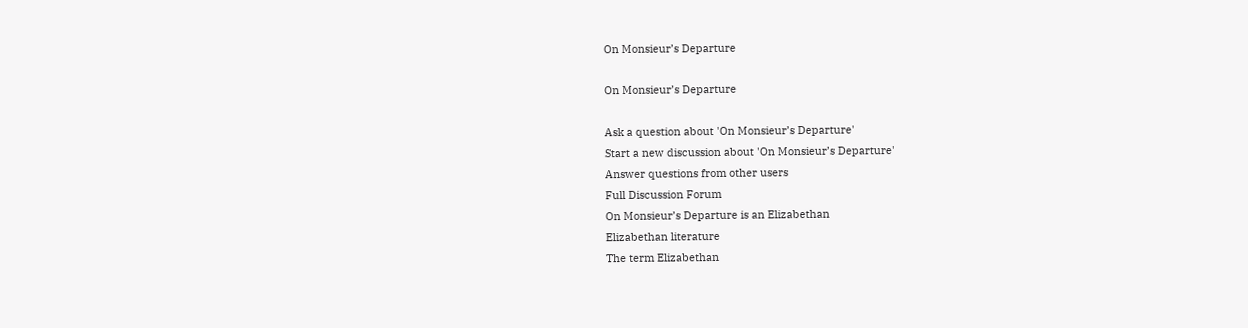On Monsieur’s Departure

On Monsieur’s Departure

Ask a question about 'On Monsieur’s Departure'
Start a new discussion about 'On Monsieur’s Departure'
Answer questions from other users
Full Discussion Forum
On Monsieur’s Departure is an Elizabethan
Elizabethan literature
The term Elizabethan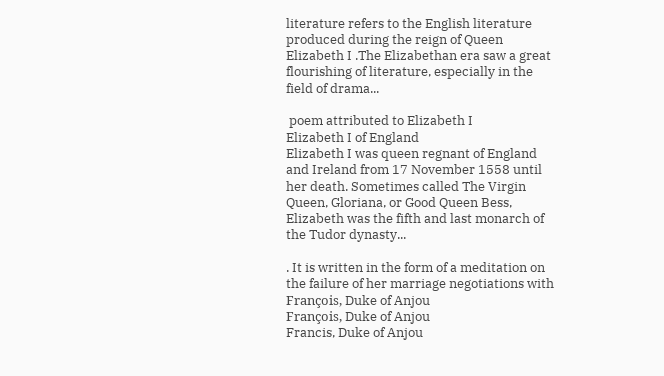literature refers to the English literature produced during the reign of Queen Elizabeth I .The Elizabethan era saw a great flourishing of literature, especially in the field of drama...

 poem attributed to Elizabeth I
Elizabeth I of England
Elizabeth I was queen regnant of England and Ireland from 17 November 1558 until her death. Sometimes called The Virgin Queen, Gloriana, or Good Queen Bess, Elizabeth was the fifth and last monarch of the Tudor dynasty...

. It is written in the form of a meditation on the failure of her marriage negotiations with François, Duke of Anjou
François, Duke of Anjou
Francis, Duke of Anjou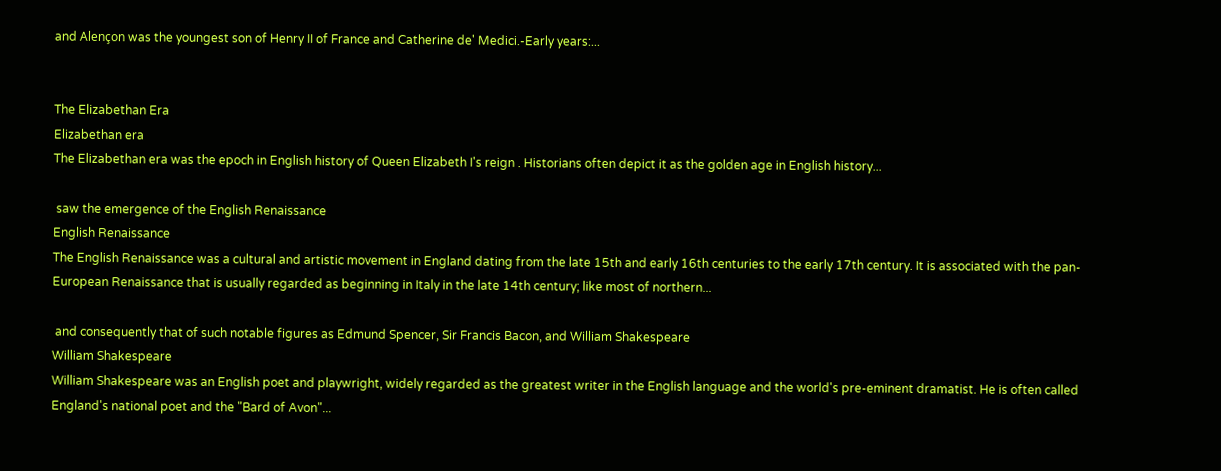and Alençon was the youngest son of Henry II of France and Catherine de' Medici.-Early years:...


The Elizabethan Era
Elizabethan era
The Elizabethan era was the epoch in English history of Queen Elizabeth I's reign . Historians often depict it as the golden age in English history...

 saw the emergence of the English Renaissance
English Renaissance
The English Renaissance was a cultural and artistic movement in England dating from the late 15th and early 16th centuries to the early 17th century. It is associated with the pan-European Renaissance that is usually regarded as beginning in Italy in the late 14th century; like most of northern...

 and consequently that of such notable figures as Edmund Spencer, Sir Francis Bacon, and William Shakespeare
William Shakespeare
William Shakespeare was an English poet and playwright, widely regarded as the greatest writer in the English language and the world's pre-eminent dramatist. He is often called England's national poet and the "Bard of Avon"...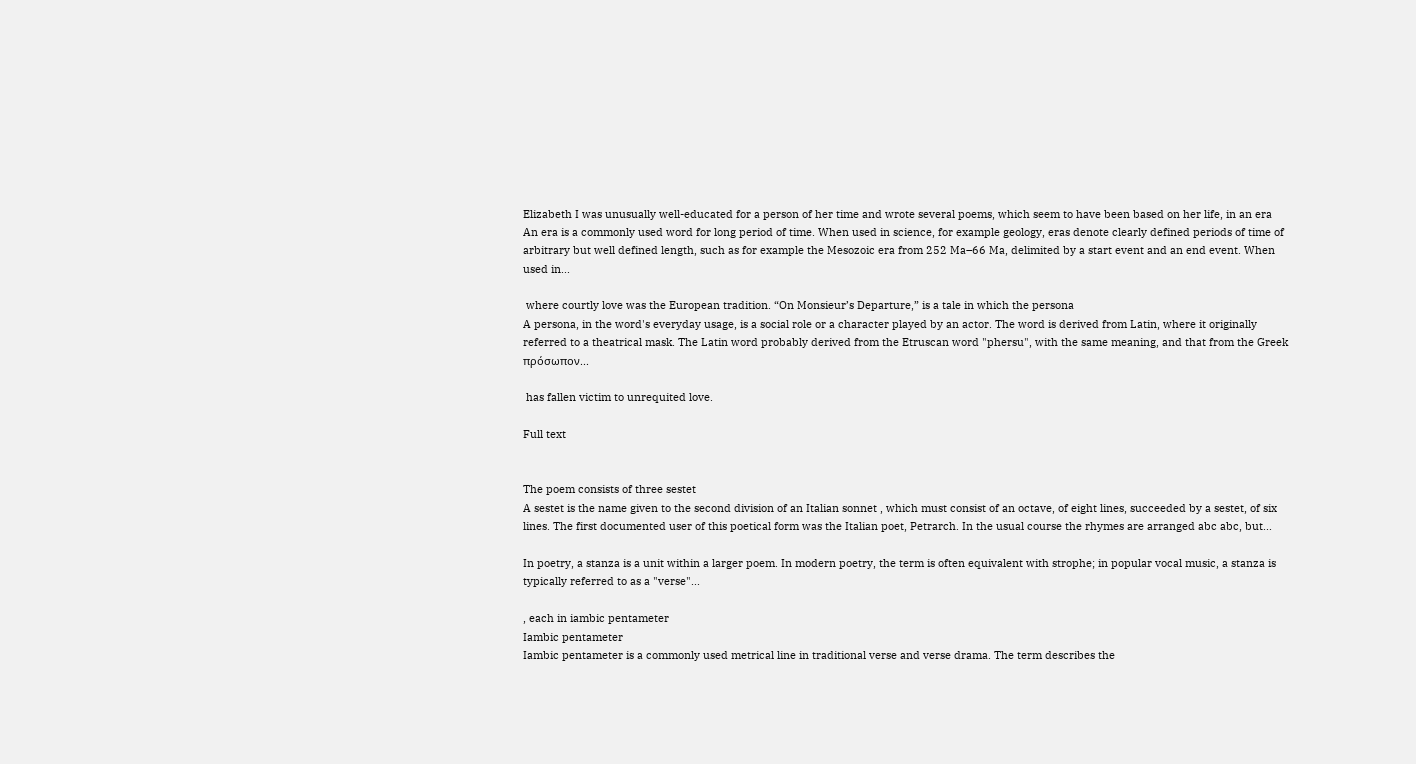Elizabeth I was unusually well-educated for a person of her time and wrote several poems, which seem to have been based on her life, in an era
An era is a commonly used word for long period of time. When used in science, for example geology, eras denote clearly defined periods of time of arbitrary but well defined length, such as for example the Mesozoic era from 252 Ma–66 Ma, delimited by a start event and an end event. When used in...

 where courtly love was the European tradition. “On Monsieur’s Departure,” is a tale in which the persona
A persona, in the word's everyday usage, is a social role or a character played by an actor. The word is derived from Latin, where it originally referred to a theatrical mask. The Latin word probably derived from the Etruscan word "phersu", with the same meaning, and that from the Greek πρόσωπον...

 has fallen victim to unrequited love.

Full text


The poem consists of three sestet
A sestet is the name given to the second division of an Italian sonnet , which must consist of an octave, of eight lines, succeeded by a sestet, of six lines. The first documented user of this poetical form was the Italian poet, Petrarch. In the usual course the rhymes are arranged abc abc, but...

In poetry, a stanza is a unit within a larger poem. In modern poetry, the term is often equivalent with strophe; in popular vocal music, a stanza is typically referred to as a "verse"...

, each in iambic pentameter
Iambic pentameter
Iambic pentameter is a commonly used metrical line in traditional verse and verse drama. The term describes the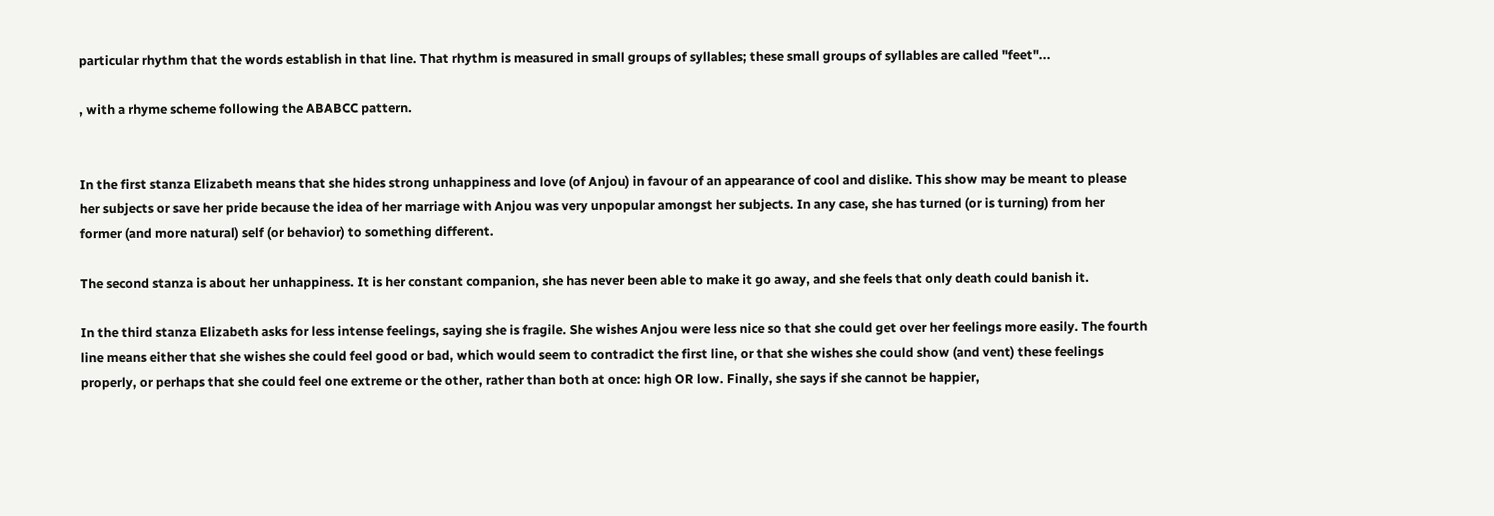particular rhythm that the words establish in that line. That rhythm is measured in small groups of syllables; these small groups of syllables are called "feet"...

, with a rhyme scheme following the ABABCC pattern.


In the first stanza Elizabeth means that she hides strong unhappiness and love (of Anjou) in favour of an appearance of cool and dislike. This show may be meant to please her subjects or save her pride because the idea of her marriage with Anjou was very unpopular amongst her subjects. In any case, she has turned (or is turning) from her former (and more natural) self (or behavior) to something different.

The second stanza is about her unhappiness. It is her constant companion, she has never been able to make it go away, and she feels that only death could banish it.

In the third stanza Elizabeth asks for less intense feelings, saying she is fragile. She wishes Anjou were less nice so that she could get over her feelings more easily. The fourth line means either that she wishes she could feel good or bad, which would seem to contradict the first line, or that she wishes she could show (and vent) these feelings properly, or perhaps that she could feel one extreme or the other, rather than both at once: high OR low. Finally, she says if she cannot be happier,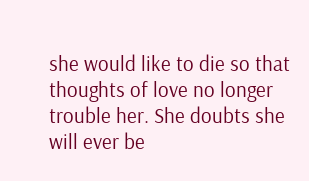she would like to die so that thoughts of love no longer trouble her. She doubts she will ever be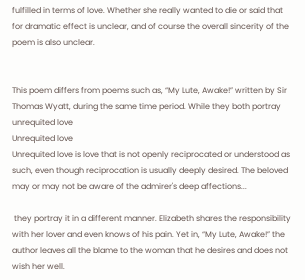fulfilled in terms of love. Whether she really wanted to die or said that for dramatic effect is unclear, and of course the overall sincerity of the poem is also unclear.


This poem differs from poems such as, “My Lute, Awake!” written by Sir Thomas Wyatt, during the same time period. While they both portray unrequited love
Unrequited love
Unrequited love is love that is not openly reciprocated or understood as such, even though reciprocation is usually deeply desired. The beloved may or may not be aware of the admirer's deep affections...

 they portray it in a different manner. Elizabeth shares the responsibility with her lover and even knows of his pain. Yet in, “My Lute, Awake!” the author leaves all the blame to the woman that he desires and does not wish her well.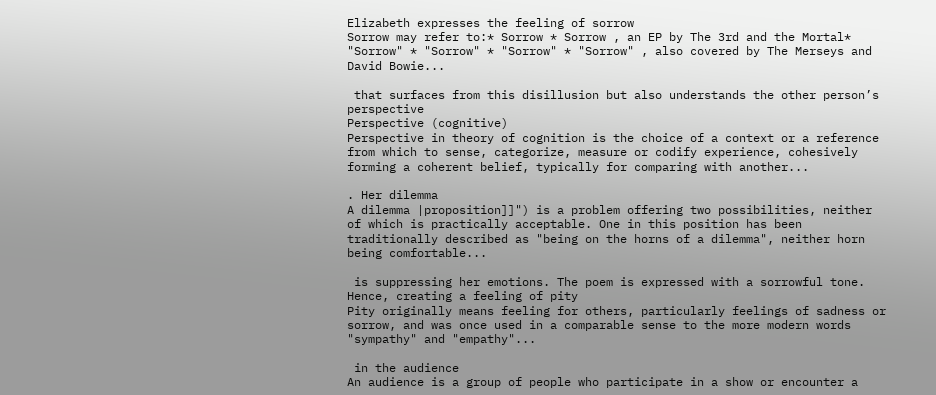Elizabeth expresses the feeling of sorrow
Sorrow may refer to:* Sorrow * Sorrow , an EP by The 3rd and the Mortal* "Sorrow" * "Sorrow" * "Sorrow" * "Sorrow" , also covered by The Merseys and David Bowie...

 that surfaces from this disillusion but also understands the other person’s perspective
Perspective (cognitive)
Perspective in theory of cognition is the choice of a context or a reference from which to sense, categorize, measure or codify experience, cohesively forming a coherent belief, typically for comparing with another...

. Her dilemma
A dilemma |proposition]]") is a problem offering two possibilities, neither of which is practically acceptable. One in this position has been traditionally described as "being on the horns of a dilemma", neither horn being comfortable...

 is suppressing her emotions. The poem is expressed with a sorrowful tone. Hence, creating a feeling of pity
Pity originally means feeling for others, particularly feelings of sadness or sorrow, and was once used in a comparable sense to the more modern words "sympathy" and "empathy"...

 in the audience
An audience is a group of people who participate in a show or encounter a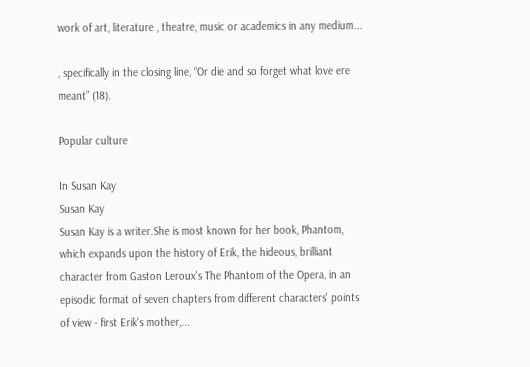work of art, literature , theatre, music or academics in any medium...

, specifically in the closing line, “Or die and so forget what love ere meant” (18).

Popular culture

In Susan Kay
Susan Kay
Susan Kay is a writer.She is most known for her book, Phantom, which expands upon the history of Erik, the hideous, brilliant character from Gaston Leroux's The Phantom of the Opera, in an episodic format of seven chapters from different characters' points of view - first Erik's mother,...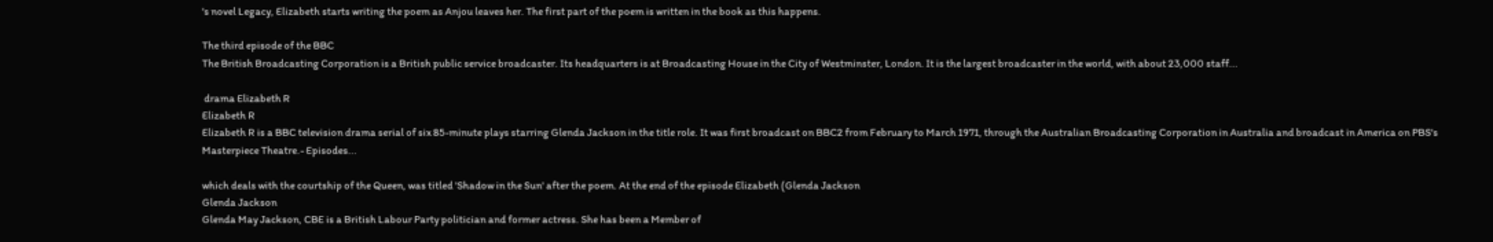's novel Legacy, Elizabeth starts writing the poem as Anjou leaves her. The first part of the poem is written in the book as this happens.

The third episode of the BBC
The British Broadcasting Corporation is a British public service broadcaster. Its headquarters is at Broadcasting House in the City of Westminster, London. It is the largest broadcaster in the world, with about 23,000 staff...

 drama Elizabeth R
Elizabeth R
Elizabeth R is a BBC television drama serial of six 85-minute plays starring Glenda Jackson in the title role. It was first broadcast on BBC2 from February to March 1971, through the Australian Broadcasting Corporation in Australia and broadcast in America on PBS's Masterpiece Theatre.- Episodes...

which deals with the courtship of the Queen, was titled 'Shadow in the Sun' after the poem. At the end of the episode Elizabeth (Glenda Jackson
Glenda Jackson
Glenda May Jackson, CBE is a British Labour Party politician and former actress. She has been a Member of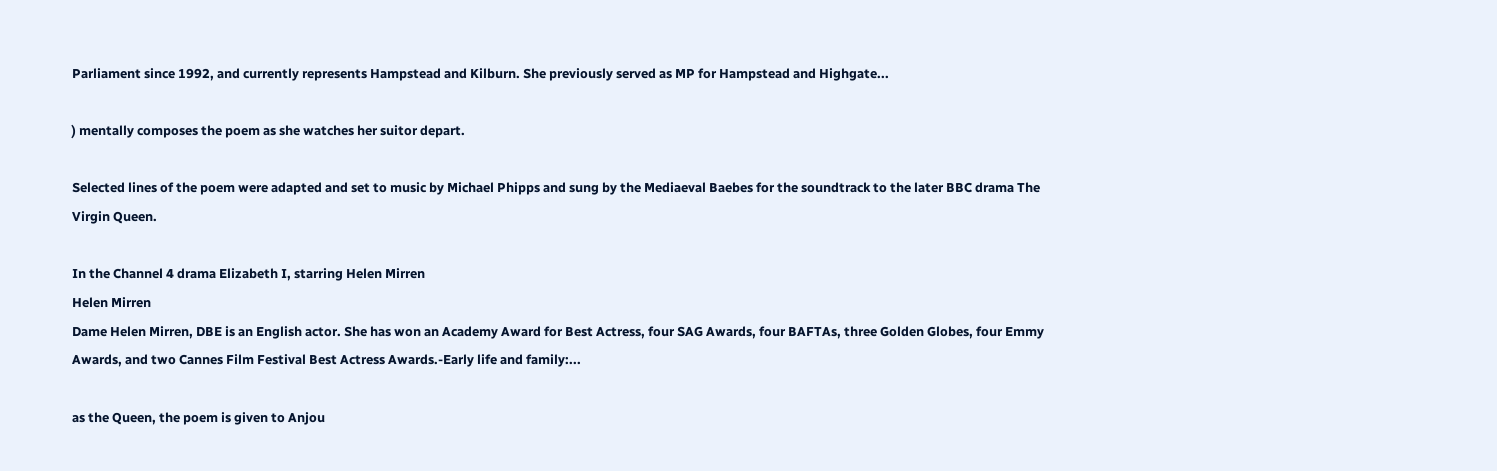Parliament since 1992, and currently represents Hampstead and Kilburn. She previously served as MP for Hampstead and Highgate...

) mentally composes the poem as she watches her suitor depart.

Selected lines of the poem were adapted and set to music by Michael Phipps and sung by the Mediaeval Baebes for the soundtrack to the later BBC drama The Virgin Queen.

In the Channel 4 drama Elizabeth I, starring Helen Mirren
Helen Mirren
Dame Helen Mirren, DBE is an English actor. She has won an Academy Award for Best Actress, four SAG Awards, four BAFTAs, three Golden Globes, four Emmy Awards, and two Cannes Film Festival Best Actress Awards.-Early life and family:...

as the Queen, the poem is given to Anjou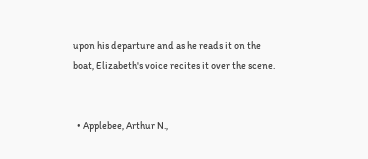upon his departure and as he reads it on the boat, Elizabeth's voice recites it over the scene.


  • Applebee, Arthur N.,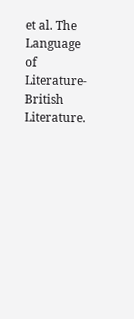et al. The Language of Literature- British Literature.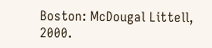Boston: McDougal Littell, 2000.